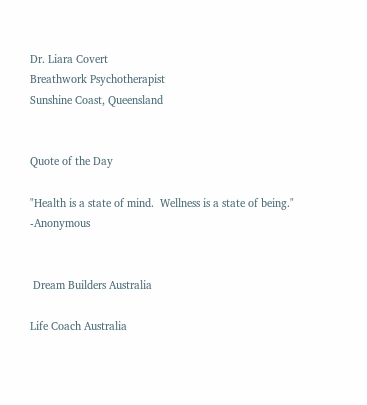Dr. Liara Covert
Breathwork Psychotherapist
Sunshine Coast, Queensland


Quote of the Day

"Health is a state of mind.  Wellness is a state of being." -Anonymous


 Dream Builders Australia

Life Coach Australia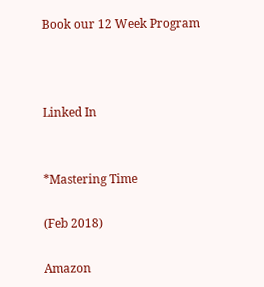Book our 12 Week Program



Linked In


*Mastering Time

(Feb 2018)

Amazon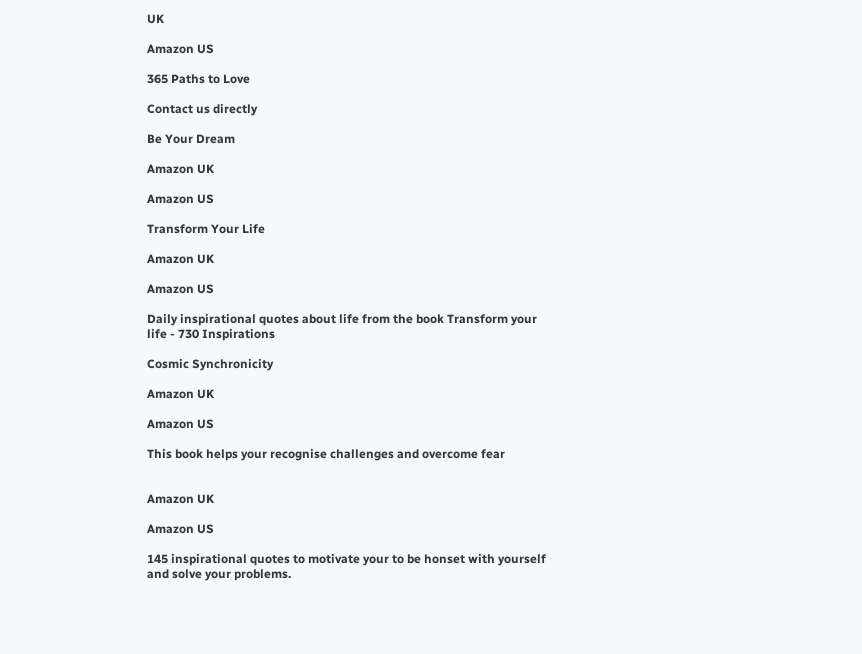UK

Amazon US

365 Paths to Love

Contact us directly

Be Your Dream

Amazon UK

Amazon US

Transform Your Life

Amazon UK

Amazon US

Daily inspirational quotes about life from the book Transform your life - 730 Inspirations

Cosmic Synchronicity

Amazon UK

Amazon US

This book helps your recognise challenges and overcome fear


Amazon UK

Amazon US

145 inspirational quotes to motivate your to be honset with yourself and solve your problems.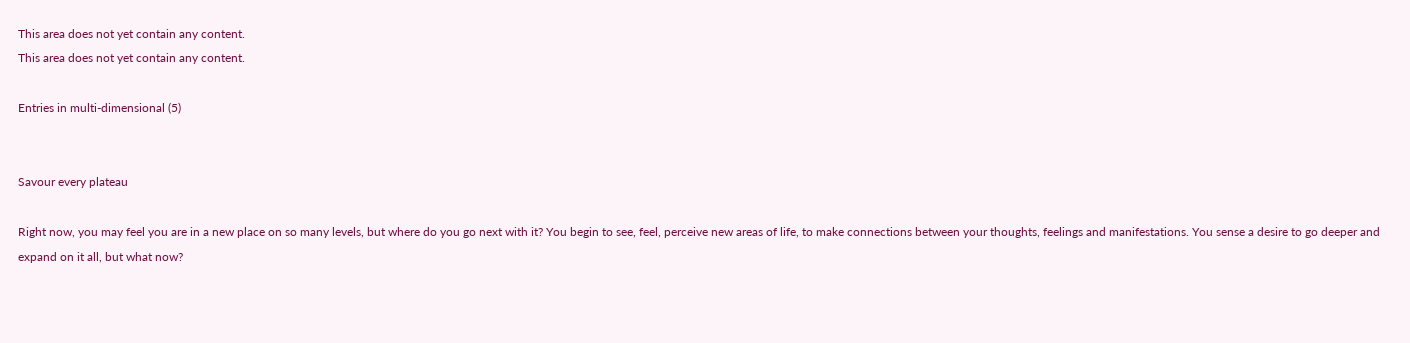This area does not yet contain any content.
This area does not yet contain any content.

Entries in multi-dimensional (5)


Savour every plateau

Right now, you may feel you are in a new place on so many levels, but where do you go next with it? You begin to see, feel, perceive new areas of life, to make connections between your thoughts, feelings and manifestations. You sense a desire to go deeper and expand on it all, but what now?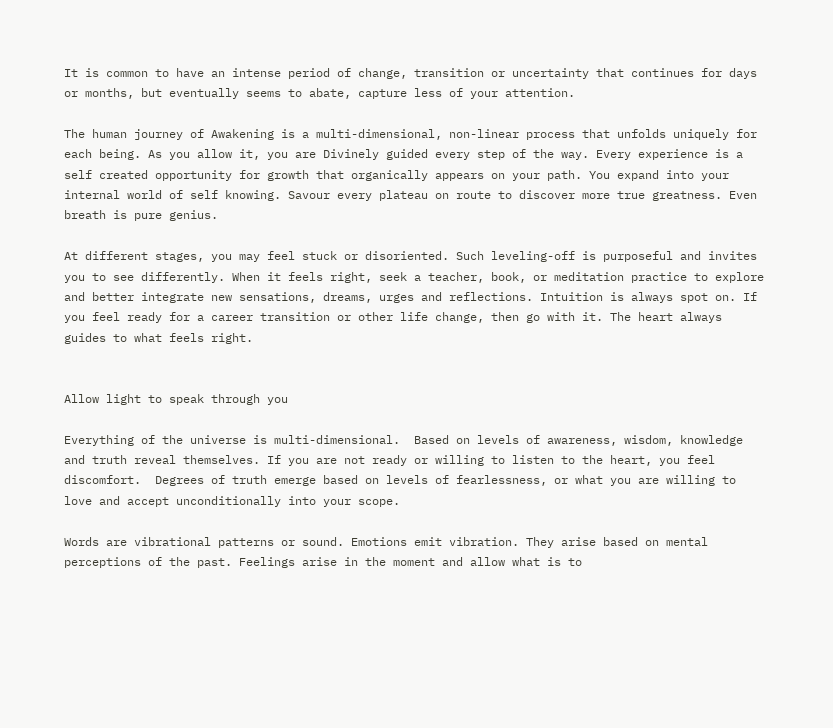It is common to have an intense period of change, transition or uncertainty that continues for days or months, but eventually seems to abate, capture less of your attention.

The human journey of Awakening is a multi-dimensional, non-linear process that unfolds uniquely for each being. As you allow it, you are Divinely guided every step of the way. Every experience is a self created opportunity for growth that organically appears on your path. You expand into your internal world of self knowing. Savour every plateau on route to discover more true greatness. Even breath is pure genius.

At different stages, you may feel stuck or disoriented. Such leveling-off is purposeful and invites you to see differently. When it feels right, seek a teacher, book, or meditation practice to explore and better integrate new sensations, dreams, urges and reflections. Intuition is always spot on. If you feel ready for a career transition or other life change, then go with it. The heart always guides to what feels right.


Allow light to speak through you

Everything of the universe is multi-dimensional.  Based on levels of awareness, wisdom, knowledge and truth reveal themselves. If you are not ready or willing to listen to the heart, you feel discomfort.  Degrees of truth emerge based on levels of fearlessness, or what you are willing to love and accept unconditionally into your scope.

Words are vibrational patterns or sound. Emotions emit vibration. They arise based on mental perceptions of the past. Feelings arise in the moment and allow what is to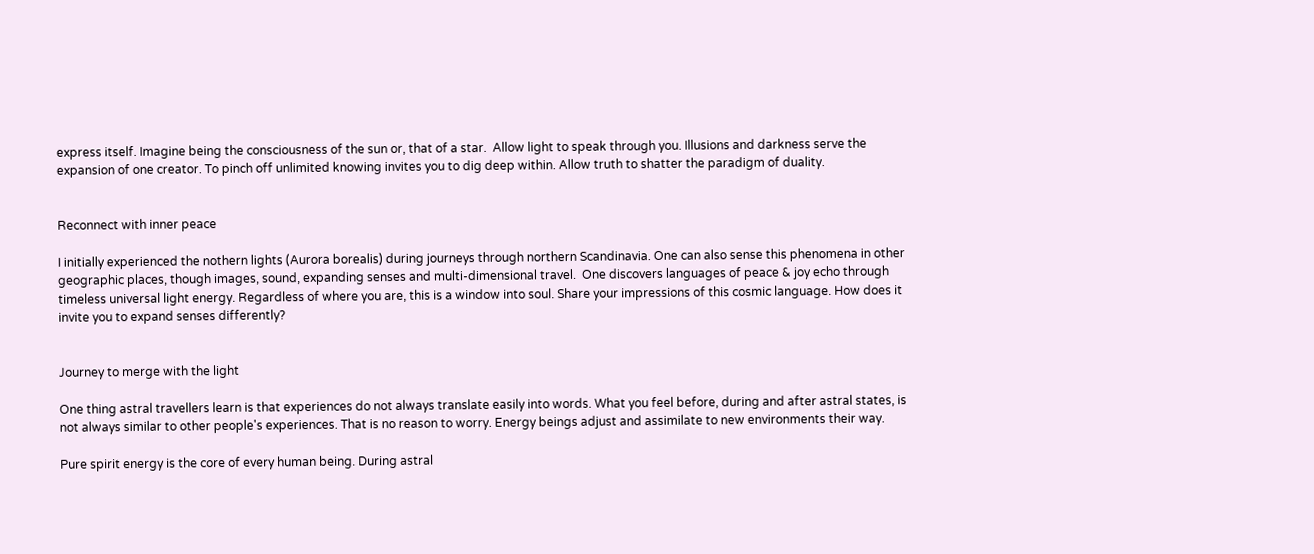express itself. Imagine being the consciousness of the sun or, that of a star.  Allow light to speak through you. Illusions and darkness serve the expansion of one creator. To pinch off unlimited knowing invites you to dig deep within. Allow truth to shatter the paradigm of duality.


Reconnect with inner peace

I initially experienced the nothern lights (Aurora borealis) during journeys through northern Scandinavia. One can also sense this phenomena in other geographic places, though images, sound, expanding senses and multi-dimensional travel.  One discovers languages of peace & joy echo through timeless universal light energy. Regardless of where you are, this is a window into soul. Share your impressions of this cosmic language. How does it invite you to expand senses differently?


Journey to merge with the light

One thing astral travellers learn is that experiences do not always translate easily into words. What you feel before, during and after astral states, is not always similar to other people's experiences. That is no reason to worry. Energy beings adjust and assimilate to new environments their way.

Pure spirit energy is the core of every human being. During astral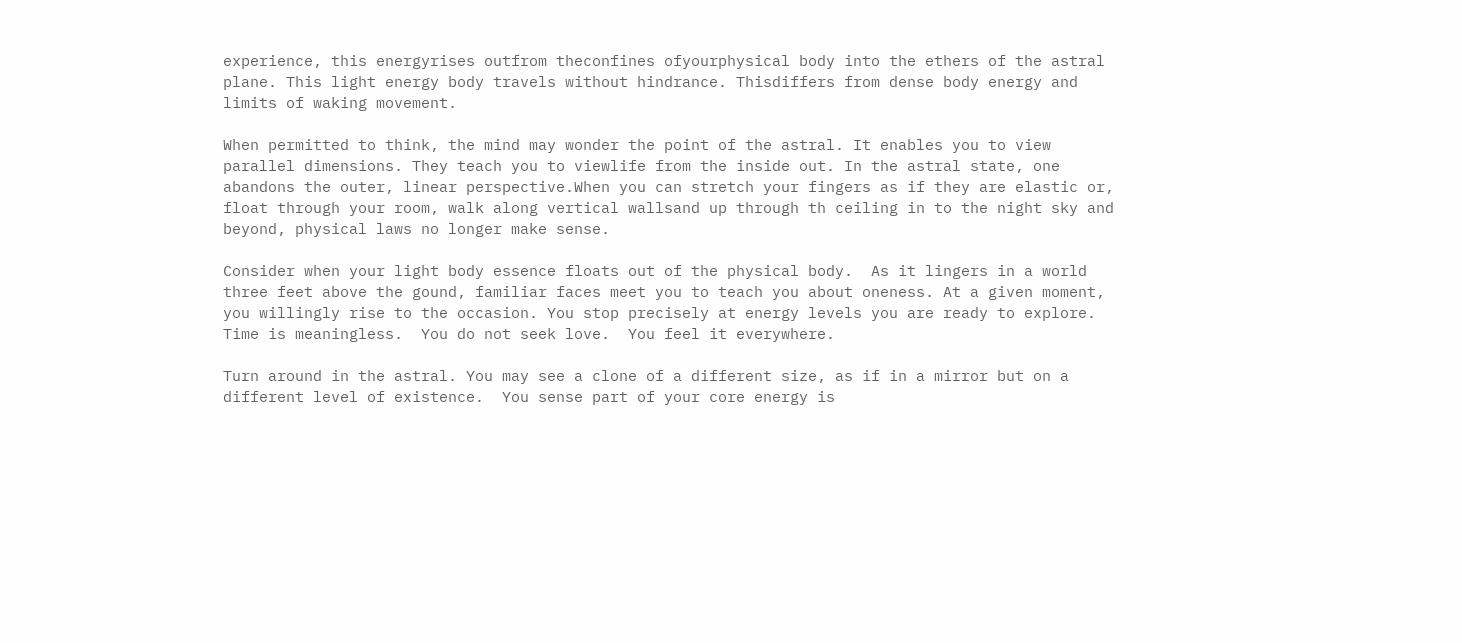experience, this energyrises outfrom theconfines ofyourphysical body into the ethers of the astral plane. This light energy body travels without hindrance. Thisdiffers from dense body energy and limits of waking movement.

When permitted to think, the mind may wonder the point of the astral. It enables you to view parallel dimensions. They teach you to viewlife from the inside out. In the astral state, one abandons the outer, linear perspective.When you can stretch your fingers as if they are elastic or, float through your room, walk along vertical wallsand up through th ceiling in to the night sky and beyond, physical laws no longer make sense.

Consider when your light body essence floats out of the physical body.  As it lingers in a world three feet above the gound, familiar faces meet you to teach you about oneness. At a given moment, you willingly rise to the occasion. You stop precisely at energy levels you are ready to explore. Time is meaningless.  You do not seek love.  You feel it everywhere.

Turn around in the astral. You may see a clone of a different size, as if in a mirror but on a different level of existence.  You sense part of your core energy is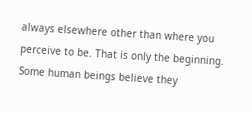always elsewhere other than where you perceive to be. That is only the beginning.  Some human beings believe they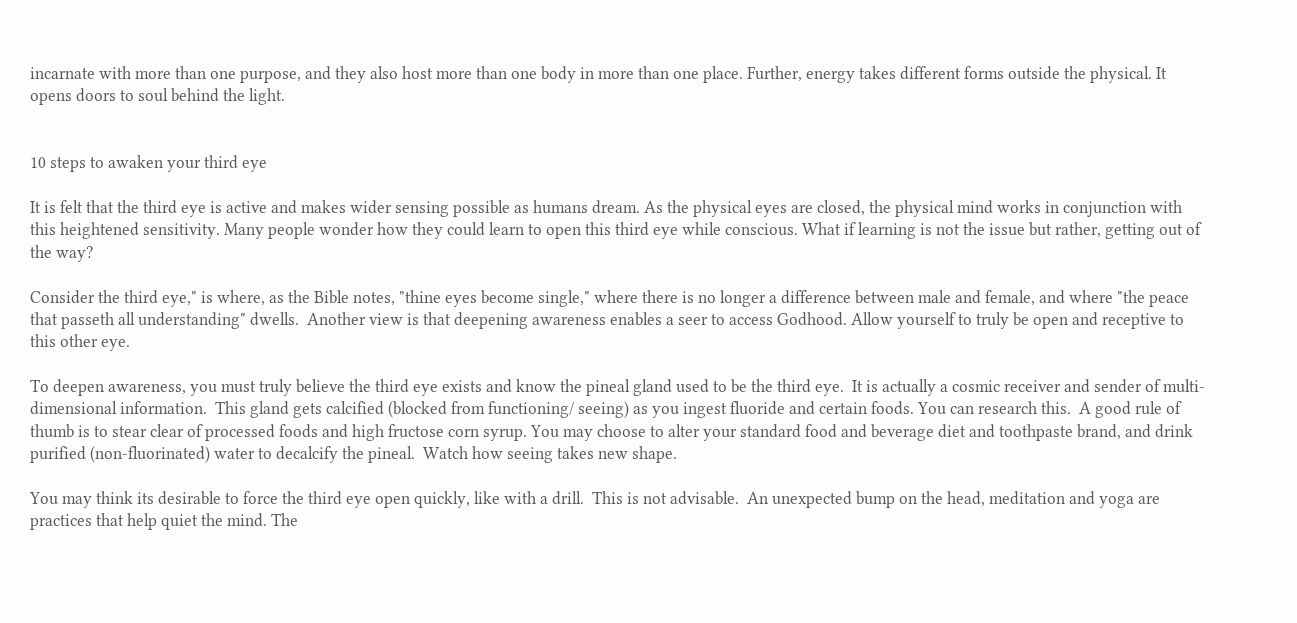incarnate with more than one purpose, and they also host more than one body in more than one place. Further, energy takes different forms outside the physical. It opens doors to soul behind the light.


10 steps to awaken your third eye

It is felt that the third eye is active and makes wider sensing possible as humans dream. As the physical eyes are closed, the physical mind works in conjunction with this heightened sensitivity. Many people wonder how they could learn to open this third eye while conscious. What if learning is not the issue but rather, getting out of the way?

Consider the third eye," is where, as the Bible notes, "thine eyes become single," where there is no longer a difference between male and female, and where "the peace that passeth all understanding" dwells.  Another view is that deepening awareness enables a seer to access Godhood. Allow yourself to truly be open and receptive to this other eye.

To deepen awareness, you must truly believe the third eye exists and know the pineal gland used to be the third eye.  It is actually a cosmic receiver and sender of multi-dimensional information.  This gland gets calcified (blocked from functioning/ seeing) as you ingest fluoride and certain foods. You can research this.  A good rule of thumb is to stear clear of processed foods and high fructose corn syrup. You may choose to alter your standard food and beverage diet and toothpaste brand, and drink purified (non-fluorinated) water to decalcify the pineal.  Watch how seeing takes new shape.

You may think its desirable to force the third eye open quickly, like with a drill.  This is not advisable.  An unexpected bump on the head, meditation and yoga are practices that help quiet the mind. The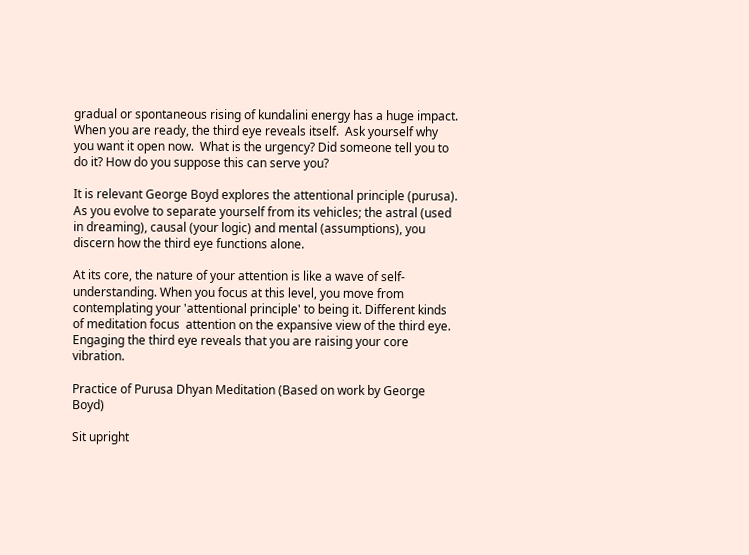gradual or spontaneous rising of kundalini energy has a huge impact.  When you are ready, the third eye reveals itself.  Ask yourself why you want it open now.  What is the urgency? Did someone tell you to do it? How do you suppose this can serve you?

It is relevant George Boyd explores the attentional principle (purusa). As you evolve to separate yourself from its vehicles; the astral (used in dreaming), causal (your logic) and mental (assumptions), you discern how the third eye functions alone.

At its core, the nature of your attention is like a wave of self-understanding. When you focus at this level, you move from contemplating your 'attentional principle' to being it. Different kinds of meditation focus  attention on the expansive view of the third eye.  Engaging the third eye reveals that you are raising your core vibration.

Practice of Purusa Dhyan Meditation (Based on work by George Boyd)

Sit upright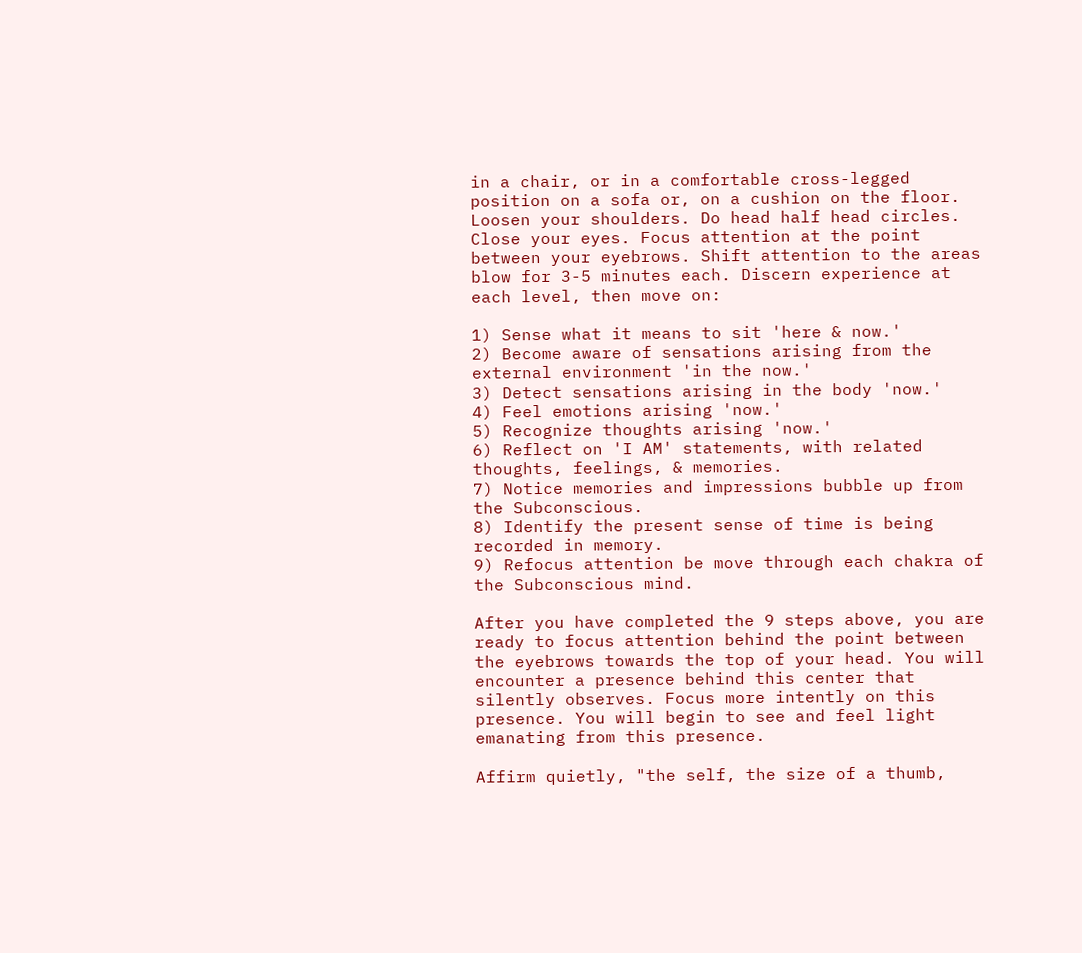in a chair, or in a comfortable cross-legged position on a sofa or, on a cushion on the floor. Loosen your shoulders. Do head half head circles. Close your eyes. Focus attention at the point between your eyebrows. Shift attention to the areas blow for 3-5 minutes each. Discern experience at each level, then move on:

1) Sense what it means to sit 'here & now.'
2) Become aware of sensations arising from the external environment 'in the now.'
3) Detect sensations arising in the body 'now.'
4) Feel emotions arising 'now.'
5) Recognize thoughts arising 'now.'
6) Reflect on 'I AM' statements, with related thoughts, feelings, & memories.
7) Notice memories and impressions bubble up from the Subconscious.
8) Identify the present sense of time is being recorded in memory.
9) Refocus attention be move through each chakra of the Subconscious mind.

After you have completed the 9 steps above, you are ready to focus attention behind the point between the eyebrows towards the top of your head. You will encounter a presence behind this center that silently observes. Focus more intently on this presence. You will begin to see and feel light emanating from this presence.

Affirm quietly, "the self, the size of a thumb,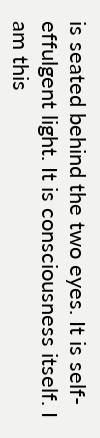is seated behind the two eyes. It is self-effulgent light. It is consciousness itself. I am this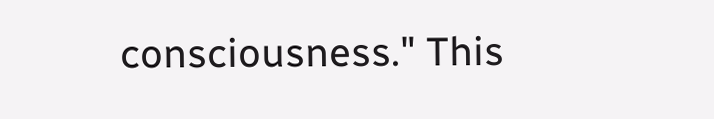consciousness." This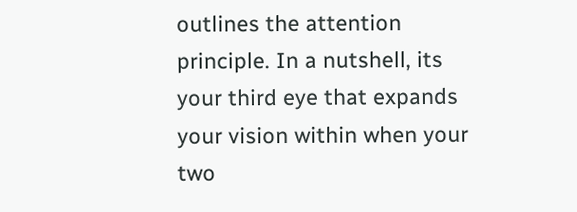outlines the attention principle. In a nutshell, its your third eye that expands your vision within when your two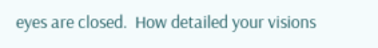eyes are closed.  How detailed your visions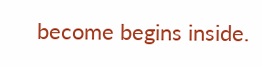become begins inside.